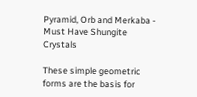Pyramid, Orb and Merkaba - Must Have Shungite Crystals

These simple geometric forms are the basis for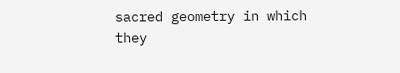sacred geometry in which they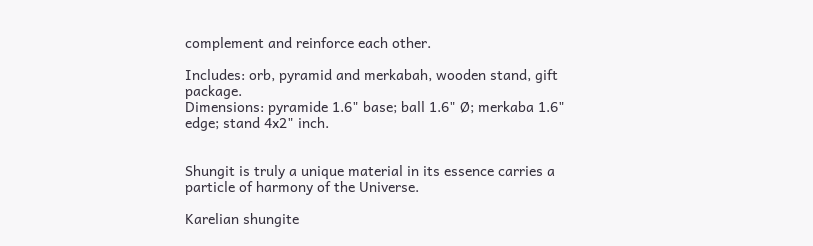complement and reinforce each other.

Includes: orb, pyramid and merkabah, wooden stand, gift package.
Dimensions: pyramide 1.6" base; ball 1.6" Ø; merkaba 1.6" edge; stand 4x2" inch.


Shungit is truly a unique material in its essence carries a particle of harmony of the Universe.

Karelian shungite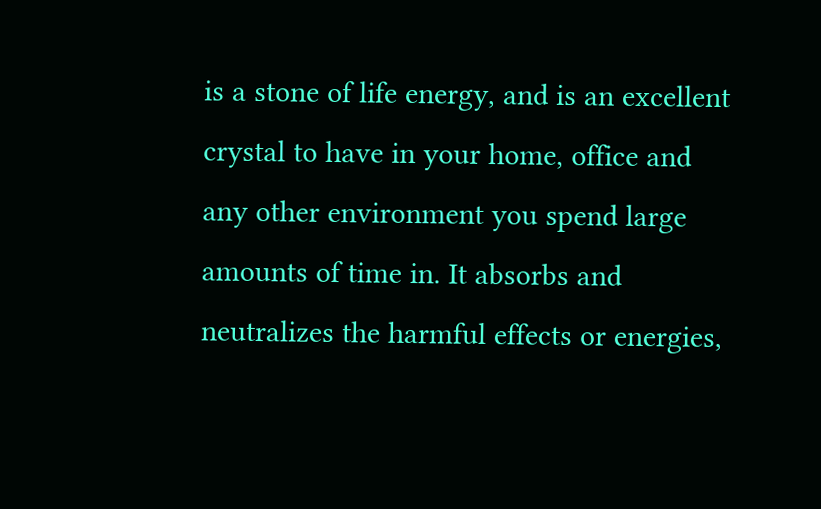is a stone of life energy, and is an excellent crystal to have in your home, office and any other environment you spend large amounts of time in. It absorbs and neutralizes the harmful effects or energies,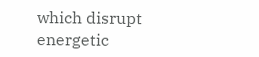which disrupt energetic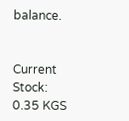balance.


Current Stock:
0.35 KGS